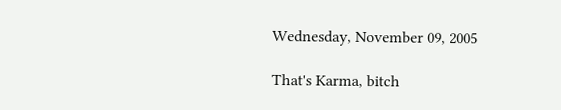Wednesday, November 09, 2005

That's Karma, bitch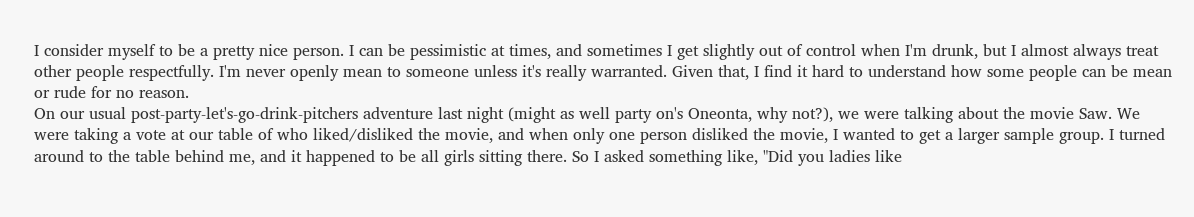I consider myself to be a pretty nice person. I can be pessimistic at times, and sometimes I get slightly out of control when I'm drunk, but I almost always treat other people respectfully. I'm never openly mean to someone unless it's really warranted. Given that, I find it hard to understand how some people can be mean or rude for no reason.
On our usual post-party-let's-go-drink-pitchers adventure last night (might as well party on's Oneonta, why not?), we were talking about the movie Saw. We were taking a vote at our table of who liked/disliked the movie, and when only one person disliked the movie, I wanted to get a larger sample group. I turned around to the table behind me, and it happened to be all girls sitting there. So I asked something like, "Did you ladies like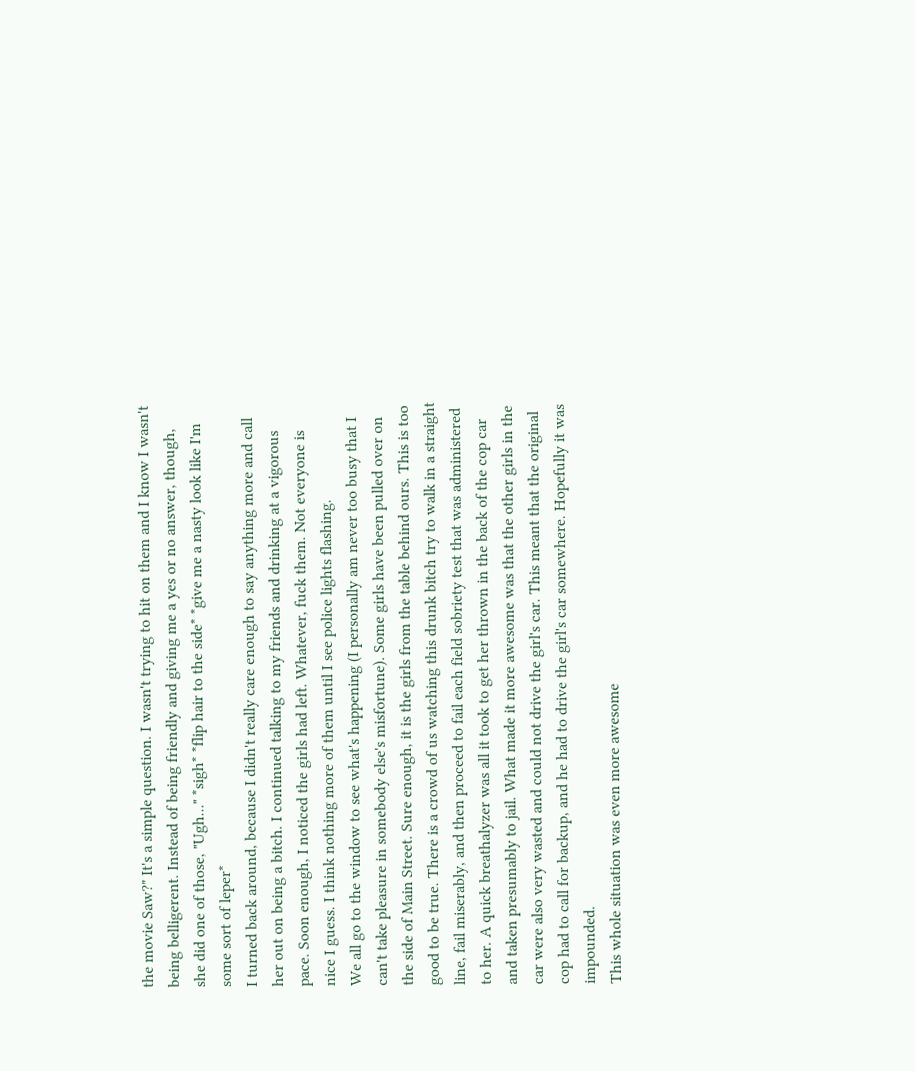the movie Saw?" It's a simple question. I wasn't trying to hit on them and I know I wasn't being belligerent. Instead of being friendly and giving me a yes or no answer, though, she did one of those, "Ugh..." *sigh* *flip hair to the side* *give me a nasty look like I'm some sort of leper*
I turned back around, because I didn't really care enough to say anything more and call her out on being a bitch. I continued talking to my friends and drinking at a vigorous pace. Soon enough, I noticed the girls had left. Whatever, fuck them. Not everyone is nice I guess. I think nothing more of them until I see police lights flashing.
We all go to the window to see what's happening (I personally am never too busy that I can't take pleasure in somebody else's misfortune). Some girls have been pulled over on the side of Main Street. Sure enough, it is the girls from the table behind ours. This is too good to be true. There is a crowd of us watching this drunk bitch try to walk in a straight line, fail miserably, and then proceed to fail each field sobriety test that was administered to her. A quick breathalyzer was all it took to get her thrown in the back of the cop car and taken presumably to jail. What made it more awesome was that the other girls in the car were also very wasted and could not drive the girl's car. This meant that the original cop had to call for backup, and he had to drive the girl's car somewhere. Hopefully it was impounded.
This whole situation was even more awesome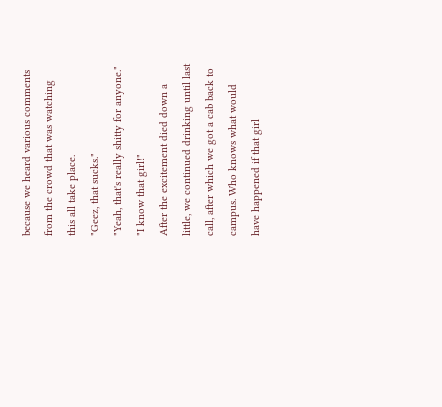because we heard various comments from the crowd that was watching this all take place.
"Geez, that sucks."
"Yeah, that's really shitty for anyone."
"I know that girl!"
After the excitement died down a little, we continued drinking until last call, after which we got a cab back to campus. Who knows what would have happened if that girl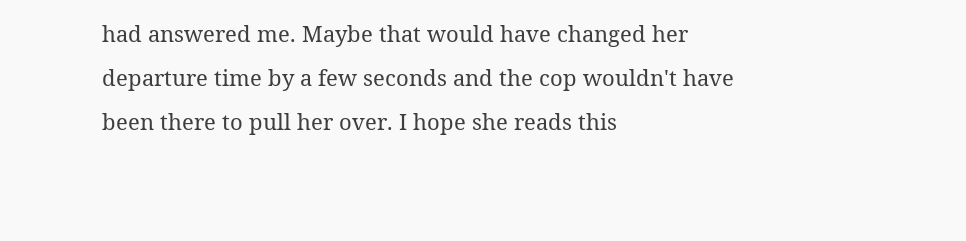had answered me. Maybe that would have changed her departure time by a few seconds and the cop wouldn't have been there to pull her over. I hope she reads this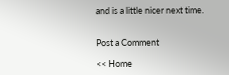and is a little nicer next time.


Post a Comment

<< Home